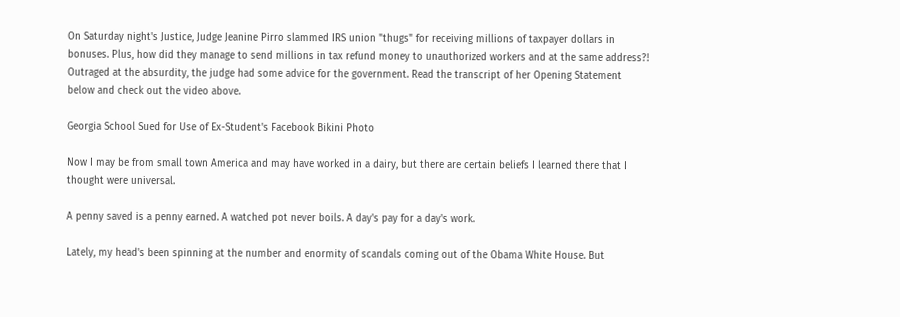On Saturday night's Justice, Judge Jeanine Pirro slammed IRS union "thugs" for receiving millions of taxpayer dollars in bonuses. Plus, how did they manage to send millions in tax refund money to unauthorized workers and at the same address?! Outraged at the absurdity, the judge had some advice for the government. Read the transcript of her Opening Statement below and check out the video above.

Georgia School Sued for Use of Ex-Student's Facebook Bikini Photo

Now I may be from small town America and may have worked in a dairy, but there are certain beliefs I learned there that I thought were universal.

A penny saved is a penny earned. A watched pot never boils. A day's pay for a day's work.

Lately, my head's been spinning at the number and enormity of scandals coming out of the Obama White House. But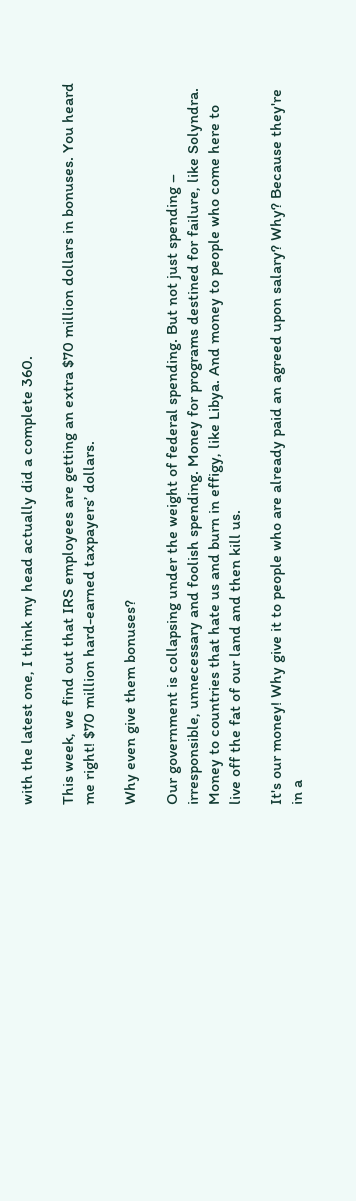with the latest one, I think my head actually did a complete 360.

This week, we find out that IRS employees are getting an extra $70 million dollars in bonuses. You heard me right! $70 million hard-earned taxpayers’ dollars.

Why even give them bonuses?

Our government is collapsing under the weight of federal spending. But not just spending – irresponsible, unnecessary and foolish spending. Money for programs destined for failure, like Solyndra. Money to countries that hate us and burn in effigy, like Libya. And money to people who come here to live off the fat of our land and then kill us.

It's our money! Why give it to people who are already paid an agreed upon salary? Why? Because they're in a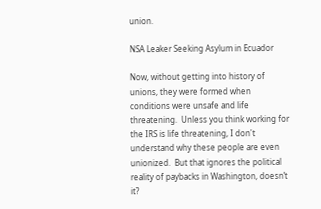union.

NSA Leaker Seeking Asylum in Ecuador

Now, without getting into history of unions, they were formed when conditions were unsafe and life threatening.  Unless you think working for the IRS is life threatening, I don't understand why these people are even unionized.  But that ignores the political reality of paybacks in Washington, doesn’t it?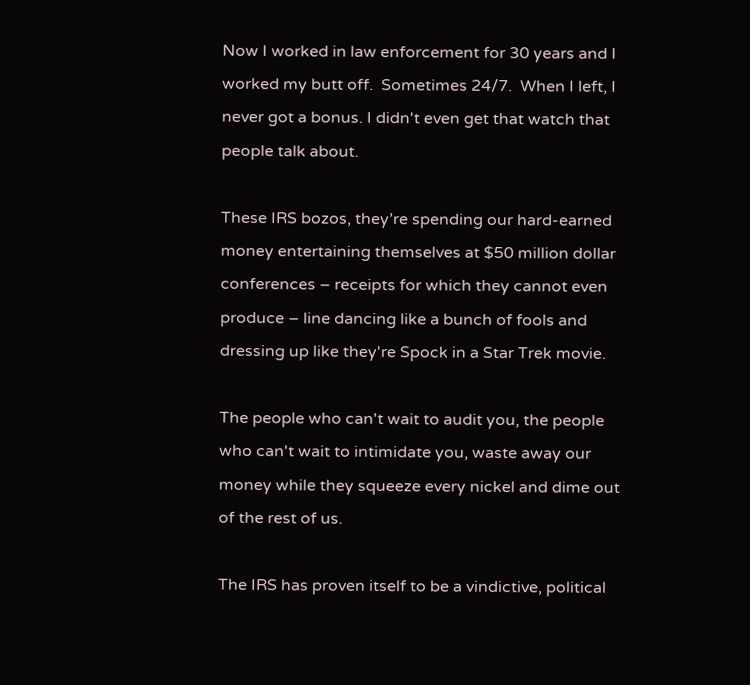Now I worked in law enforcement for 30 years and I worked my butt off.  Sometimes 24/7.  When I left, I never got a bonus. I didn't even get that watch that people talk about.

These IRS bozos, they’re spending our hard-earned money entertaining themselves at $50 million dollar conferences – receipts for which they cannot even produce – line dancing like a bunch of fools and dressing up like they're Spock in a Star Trek movie.

The people who can't wait to audit you, the people who can't wait to intimidate you, waste away our money while they squeeze every nickel and dime out of the rest of us.

The IRS has proven itself to be a vindictive, political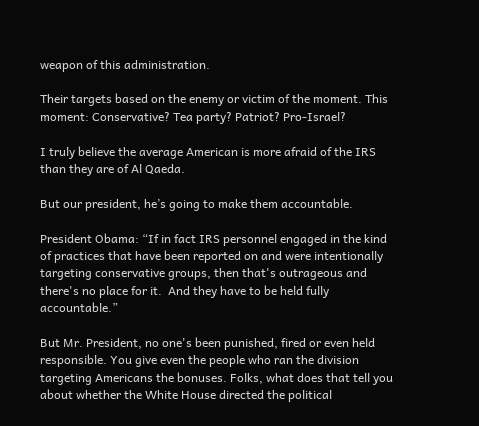weapon of this administration.

Their targets based on the enemy or victim of the moment. This moment: Conservative? Tea party? Patriot? Pro-Israel?

I truly believe the average American is more afraid of the IRS than they are of Al Qaeda.

But our president, he’s going to make them accountable.

President Obama: “If in fact IRS personnel engaged in the kind of practices that have been reported on and were intentionally targeting conservative groups, then that's outrageous and there's no place for it.  And they have to be held fully accountable.”

But Mr. President, no one's been punished, fired or even held responsible. You give even the people who ran the division targeting Americans the bonuses. Folks, what does that tell you about whether the White House directed the political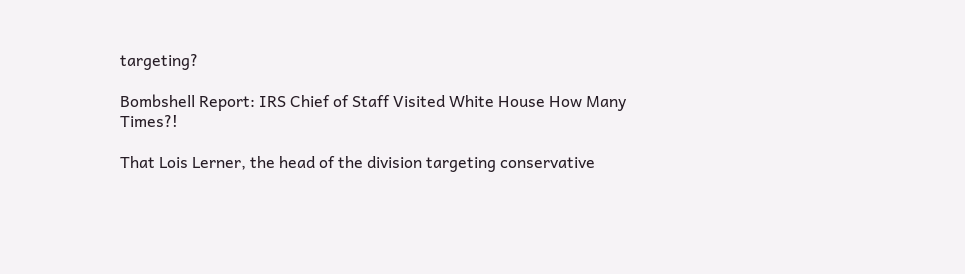targeting?

Bombshell Report: IRS Chief of Staff Visited White House How Many Times?!

That Lois Lerner, the head of the division targeting conservative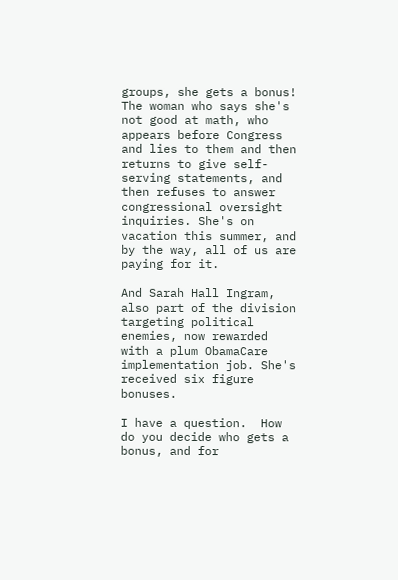groups, she gets a bonus! The woman who says she's not good at math, who appears before Congress and lies to them and then returns to give self-serving statements, and then refuses to answer congressional oversight inquiries. She's on vacation this summer, and by the way, all of us are paying for it.

And Sarah Hall Ingram, also part of the division targeting political enemies, now rewarded with a plum ObamaCare implementation job. She's received six figure bonuses.

I have a question.  How do you decide who gets a bonus, and for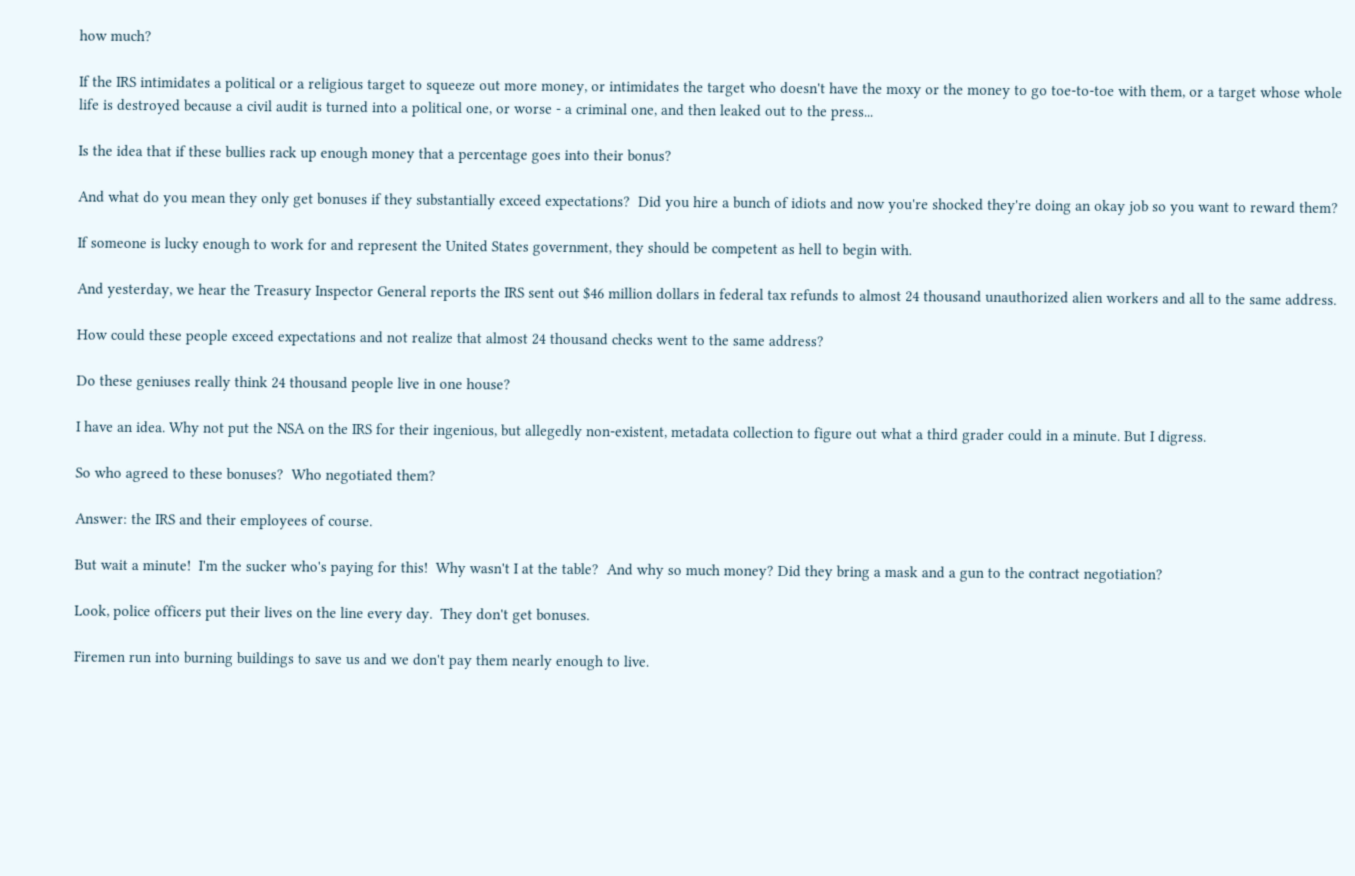how much?

If the IRS intimidates a political or a religious target to squeeze out more money, or intimidates the target who doesn't have the moxy or the money to go toe-to-toe with them, or a target whose whole life is destroyed because a civil audit is turned into a political one, or worse - a criminal one, and then leaked out to the press...

Is the idea that if these bullies rack up enough money that a percentage goes into their bonus?

And what do you mean they only get bonuses if they substantially exceed expectations?  Did you hire a bunch of idiots and now you're shocked they're doing an okay job so you want to reward them?

If someone is lucky enough to work for and represent the United States government, they should be competent as hell to begin with.

And yesterday, we hear the Treasury Inspector General reports the IRS sent out $46 million dollars in federal tax refunds to almost 24 thousand unauthorized alien workers and all to the same address.

How could these people exceed expectations and not realize that almost 24 thousand checks went to the same address?

Do these geniuses really think 24 thousand people live in one house?

I have an idea. Why not put the NSA on the IRS for their ingenious, but allegedly non-existent, metadata collection to figure out what a third grader could in a minute. But I digress.

So who agreed to these bonuses?  Who negotiated them?

Answer: the IRS and their employees of course.

But wait a minute!  I'm the sucker who's paying for this!  Why wasn't I at the table?  And why so much money? Did they bring a mask and a gun to the contract negotiation?

Look, police officers put their lives on the line every day.  They don't get bonuses.

Firemen run into burning buildings to save us and we don't pay them nearly enough to live.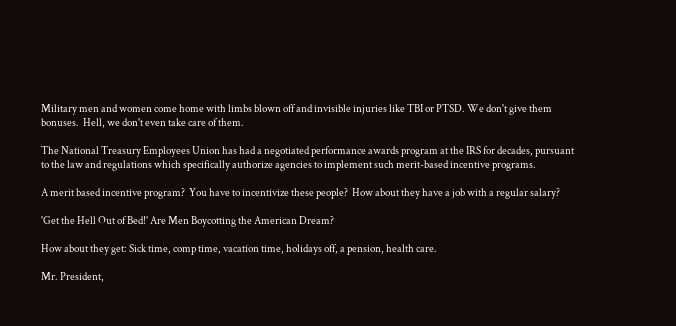Military men and women come home with limbs blown off and invisible injuries like TBI or PTSD. We don't give them bonuses.  Hell, we don't even take care of them.

The National Treasury Employees Union has had a negotiated performance awards program at the IRS for decades, pursuant to the law and regulations which specifically authorize agencies to implement such merit-based incentive programs.

A merit based incentive program?  You have to incentivize these people?  How about they have a job with a regular salary?

'Get the Hell Out of Bed!' Are Men Boycotting the American Dream?

How about they get: Sick time, comp time, vacation time, holidays off, a pension, health care.

Mr. President,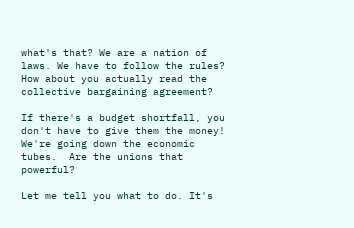what's that? We are a nation of laws. We have to follow the rules? How about you actually read the collective bargaining agreement?

If there's a budget shortfall, you don't have to give them the money! We're going down the economic tubes.  Are the unions that powerful?

Let me tell you what to do. It's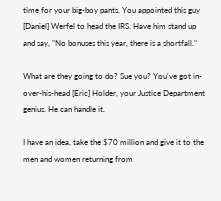time for your big-boy pants. You appointed this guy [Daniel] Werfel to head the IRS. Have him stand up and say, "No bonuses this year, there is a shortfall."

What are they going to do? Sue you? You've got in-over-his-head [Eric] Holder, your Justice Department genius. He can handle it.

I have an idea, take the $70 million and give it to the men and women returning from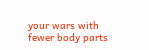your wars with fewer body parts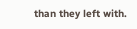than they left with.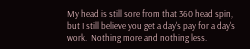My head is still sore from that 360 head spin, but I still believe you get a day's pay for a day's work.  Nothing more and nothing less.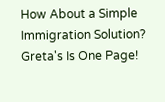How About a Simple Immigration Solution? Greta's Is One Page!